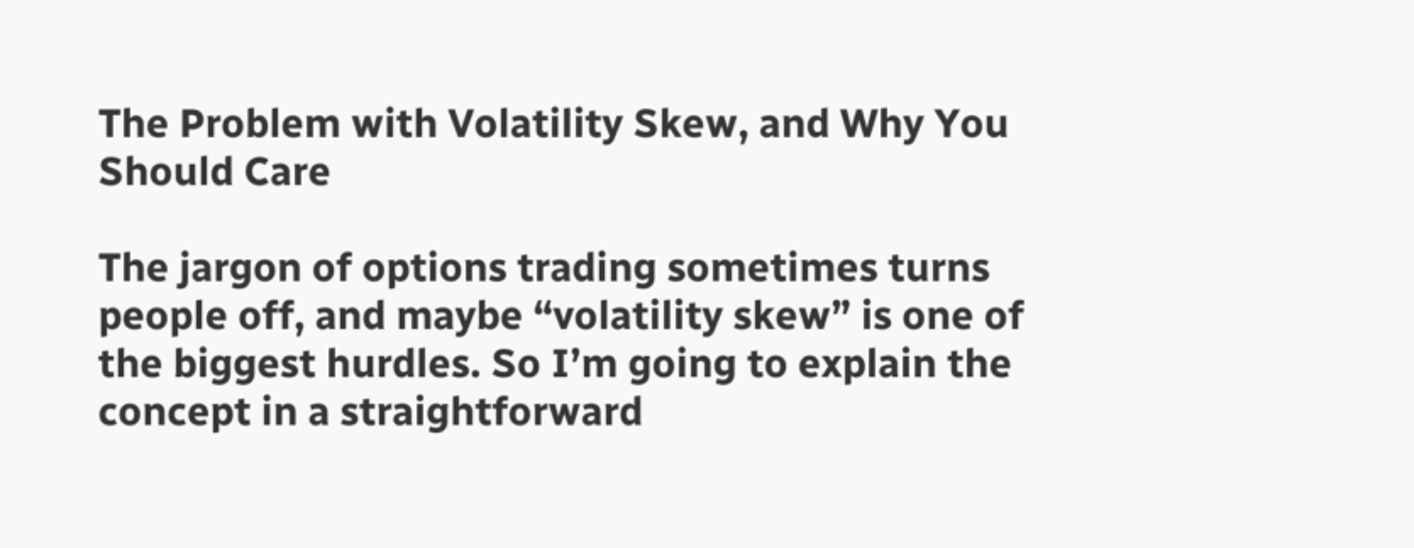The Problem with Volatility Skew, and Why You Should Care

The jargon of options trading sometimes turns people off, and maybe “volatility skew” is one of the biggest hurdles. So I’m going to explain the concept in a straightforward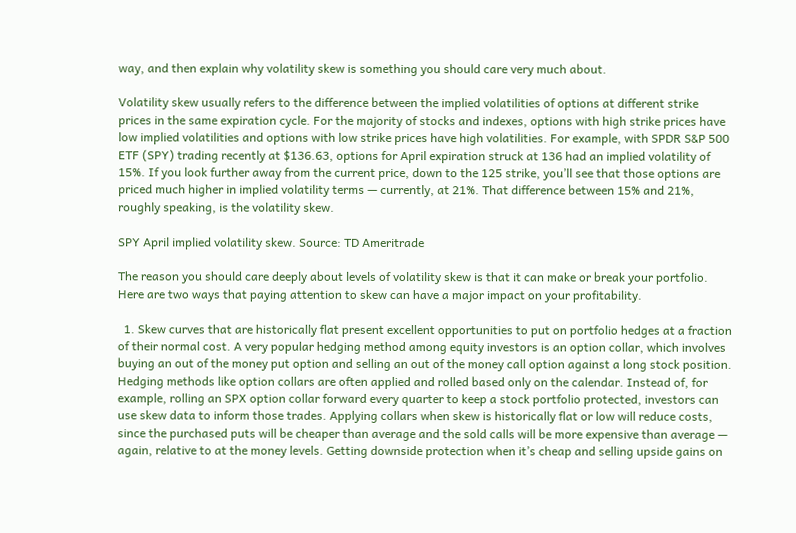way, and then explain why volatility skew is something you should care very much about.

Volatility skew usually refers to the difference between the implied volatilities of options at different strike prices in the same expiration cycle. For the majority of stocks and indexes, options with high strike prices have low implied volatilities and options with low strike prices have high volatilities. For example, with SPDR S&P 500 ETF (SPY) trading recently at $136.63, options for April expiration struck at 136 had an implied volatility of 15%. If you look further away from the current price, down to the 125 strike, you’ll see that those options are priced much higher in implied volatility terms — currently, at 21%. That difference between 15% and 21%, roughly speaking, is the volatility skew.

SPY April implied volatility skew. Source: TD Ameritrade

The reason you should care deeply about levels of volatility skew is that it can make or break your portfolio. Here are two ways that paying attention to skew can have a major impact on your profitability.

  1. Skew curves that are historically flat present excellent opportunities to put on portfolio hedges at a fraction of their normal cost. A very popular hedging method among equity investors is an option collar, which involves buying an out of the money put option and selling an out of the money call option against a long stock position. Hedging methods like option collars are often applied and rolled based only on the calendar. Instead of, for example, rolling an SPX option collar forward every quarter to keep a stock portfolio protected, investors can use skew data to inform those trades. Applying collars when skew is historically flat or low will reduce costs, since the purchased puts will be cheaper than average and the sold calls will be more expensive than average — again, relative to at the money levels. Getting downside protection when it’s cheap and selling upside gains on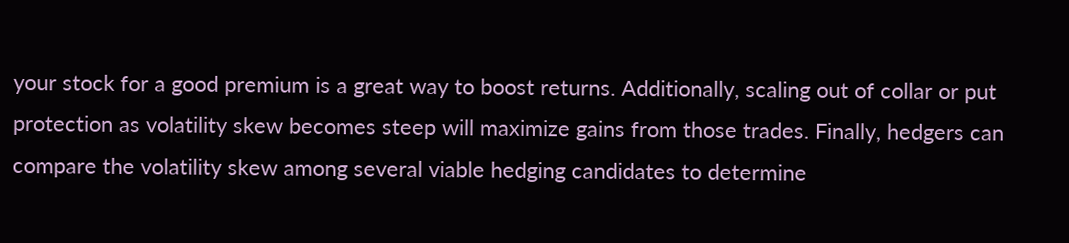your stock for a good premium is a great way to boost returns. Additionally, scaling out of collar or put protection as volatility skew becomes steep will maximize gains from those trades. Finally, hedgers can compare the volatility skew among several viable hedging candidates to determine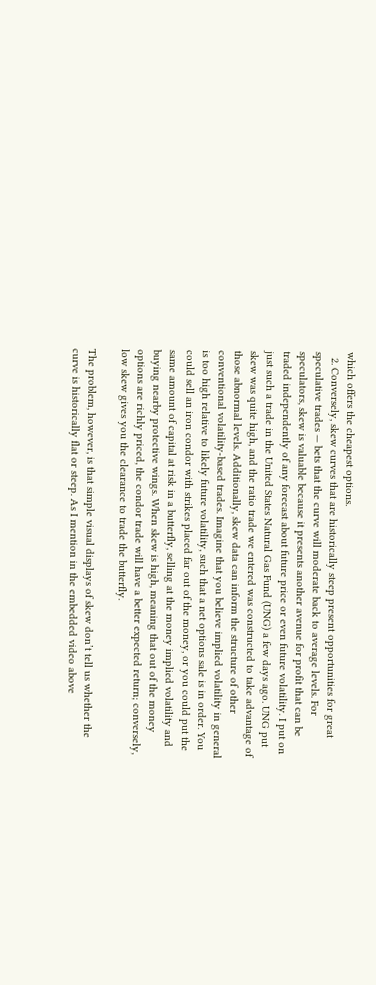which offers the cheapest options.
  2. Conversely, skew curves that are historically steep present opportunities for great speculative trades — bets that the curve will moderate back to average levels. For speculators, skew is valuable because it presents another avenue for profit that can be traded independently of any forecast about future price or even future volatility. I put on just such a trade in the United States Natural Gas Fund (UNG) a few days ago. UNG put skew was quite high, and the ratio trade we entered was constructed to take advantage of those abnormal levels. Additionally, skew data can inform the structure of other conventional volatility-based trades. Imagine that you believe implied volatility in general is too high relative to likely future volatility, such that a net options sale is in order. You could sell an iron condor with strikes placed far out of the money, or you could put the same amount of capital at risk in a butterfly, selling at the money implied volatility and buying nearby protective wings. When skew is high, meaning that out of the money options are richly priced, the condor trade will have a better expected return; conversely, low skew gives you the clearance to trade the butterfly.

The problem, however, is that simple visual displays of skew don’t tell us whether the curve is historically flat or steep. As I mention in the embedded video above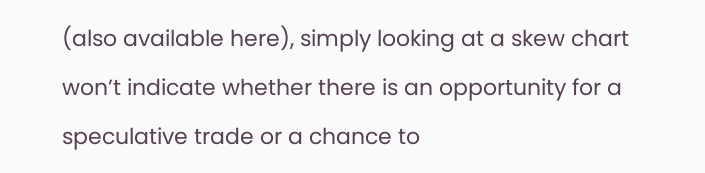(also available here), simply looking at a skew chart won’t indicate whether there is an opportunity for a speculative trade or a chance to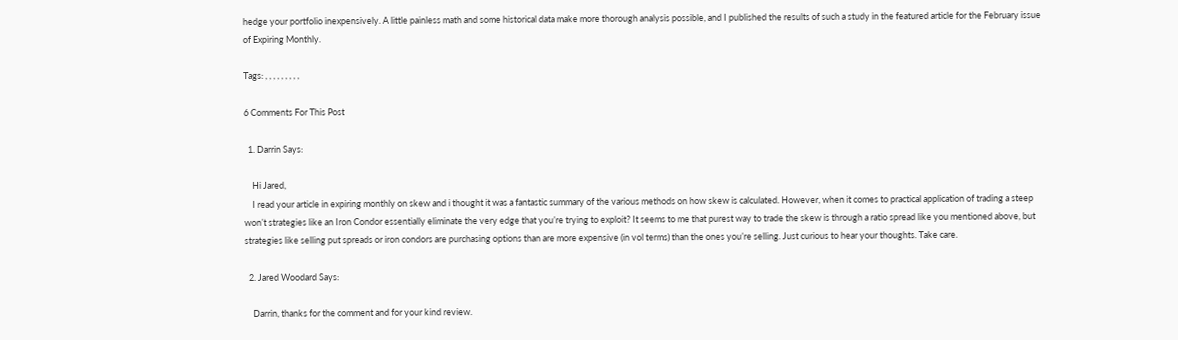hedge your portfolio inexpensively. A little painless math and some historical data make more thorough analysis possible, and I published the results of such a study in the featured article for the February issue of Expiring Monthly.

Tags: , , , , , , , , ,

6 Comments For This Post

  1. Darrin Says:

    Hi Jared,
    I read your article in expiring monthly on skew and i thought it was a fantastic summary of the various methods on how skew is calculated. However, when it comes to practical application of trading a steep won’t strategies like an Iron Condor essentially eliminate the very edge that you’re trying to exploit? It seems to me that purest way to trade the skew is through a ratio spread like you mentioned above, but strategies like selling put spreads or iron condors are purchasing options than are more expensive (in vol terms) than the ones you’re selling. Just curious to hear your thoughts. Take care.

  2. Jared Woodard Says:

    Darrin, thanks for the comment and for your kind review.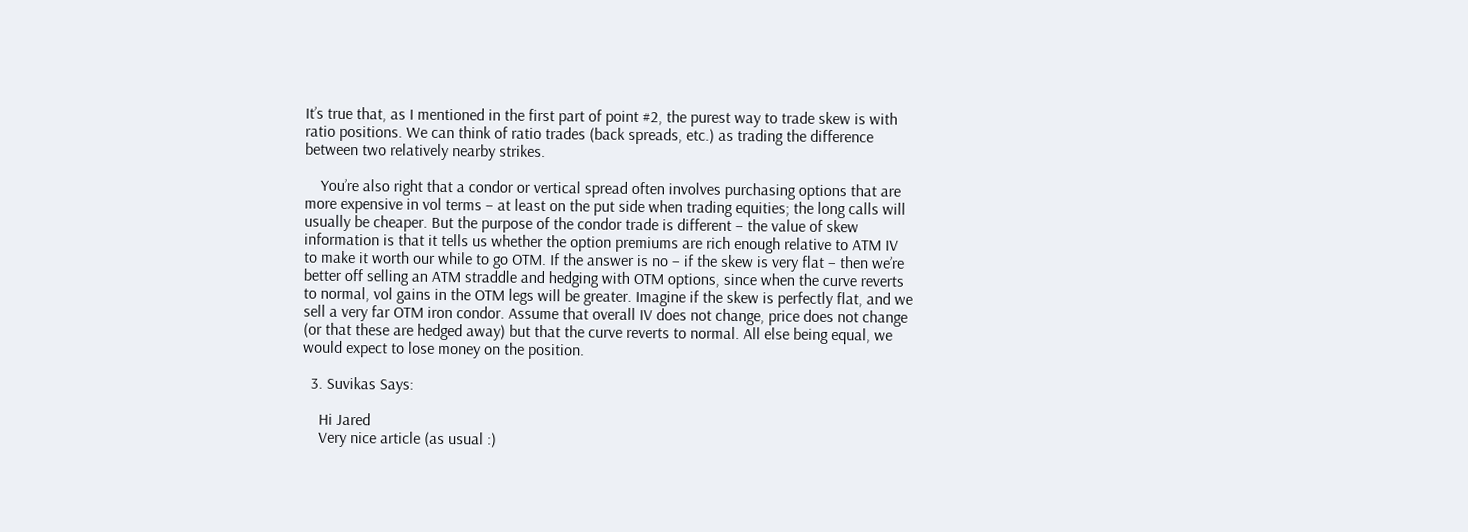It’s true that, as I mentioned in the first part of point #2, the purest way to trade skew is with ratio positions. We can think of ratio trades (back spreads, etc.) as trading the difference between two relatively nearby strikes.

    You’re also right that a condor or vertical spread often involves purchasing options that are more expensive in vol terms – at least on the put side when trading equities; the long calls will usually be cheaper. But the purpose of the condor trade is different – the value of skew information is that it tells us whether the option premiums are rich enough relative to ATM IV to make it worth our while to go OTM. If the answer is no – if the skew is very flat – then we’re better off selling an ATM straddle and hedging with OTM options, since when the curve reverts to normal, vol gains in the OTM legs will be greater. Imagine if the skew is perfectly flat, and we sell a very far OTM iron condor. Assume that overall IV does not change, price does not change (or that these are hedged away) but that the curve reverts to normal. All else being equal, we would expect to lose money on the position.

  3. Suvikas Says:

    Hi Jared
    Very nice article (as usual :)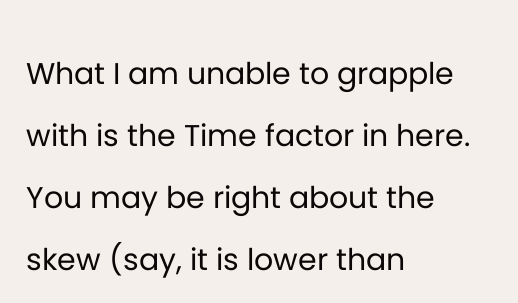What I am unable to grapple with is the Time factor in here. You may be right about the skew (say, it is lower than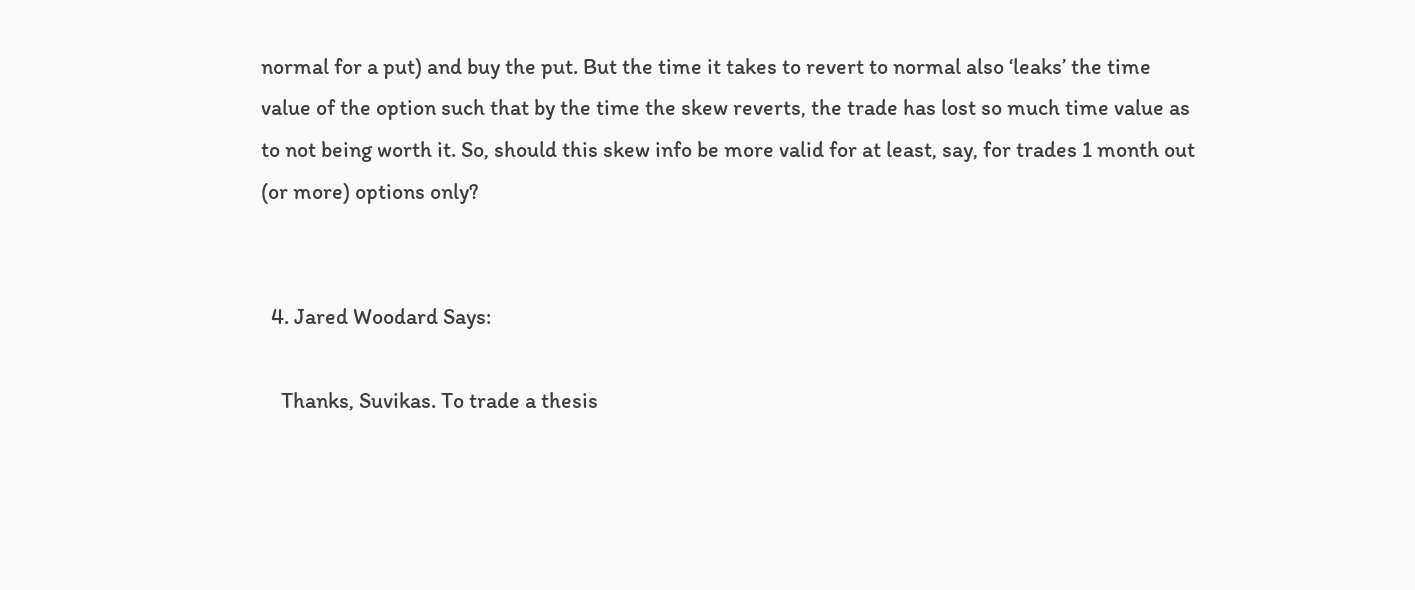normal for a put) and buy the put. But the time it takes to revert to normal also ‘leaks’ the time value of the option such that by the time the skew reverts, the trade has lost so much time value as to not being worth it. So, should this skew info be more valid for at least, say, for trades 1 month out (or more) options only?


  4. Jared Woodard Says:

    Thanks, Suvikas. To trade a thesis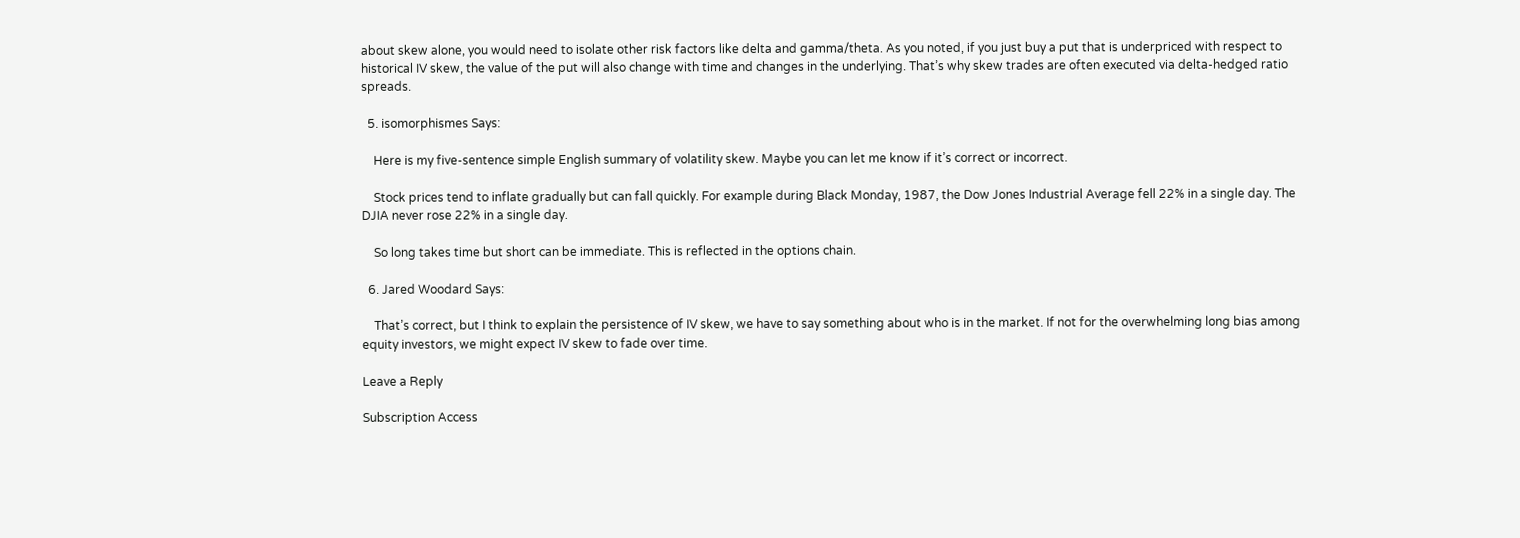about skew alone, you would need to isolate other risk factors like delta and gamma/theta. As you noted, if you just buy a put that is underpriced with respect to historical IV skew, the value of the put will also change with time and changes in the underlying. That’s why skew trades are often executed via delta-hedged ratio spreads.

  5. isomorphismes Says:

    Here is my five-sentence simple English summary of volatility skew. Maybe you can let me know if it’s correct or incorrect.

    Stock prices tend to inflate gradually but can fall quickly. For example during Black Monday, 1987, the Dow Jones Industrial Average fell 22% in a single day. The DJIA never rose 22% in a single day.

    So long takes time but short can be immediate. This is reflected in the options chain.

  6. Jared Woodard Says:

    That’s correct, but I think to explain the persistence of IV skew, we have to say something about who is in the market. If not for the overwhelming long bias among equity investors, we might expect IV skew to fade over time.

Leave a Reply

Subscription Access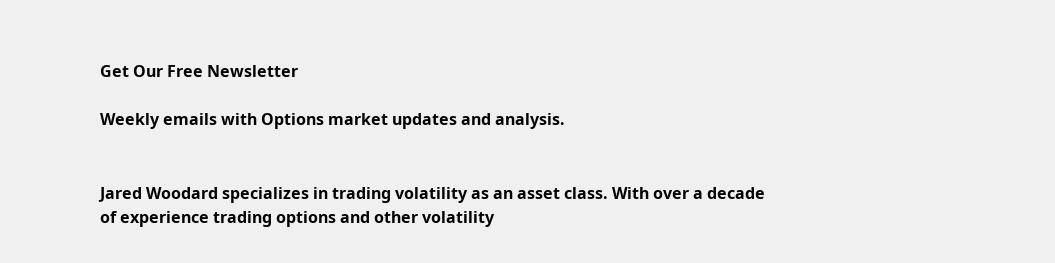Get Our Free Newsletter

Weekly emails with Options market updates and analysis.


Jared Woodard specializes in trading volatility as an asset class. With over a decade of experience trading options and other volatility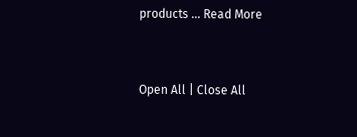products ... Read More


Open All | Close All